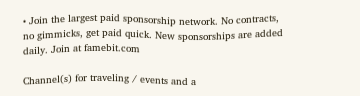• Join the largest paid sponsorship network. No contracts, no gimmicks, get paid quick. New sponsorships are added daily. Join at famebit.com

Channel(s) for traveling / events and a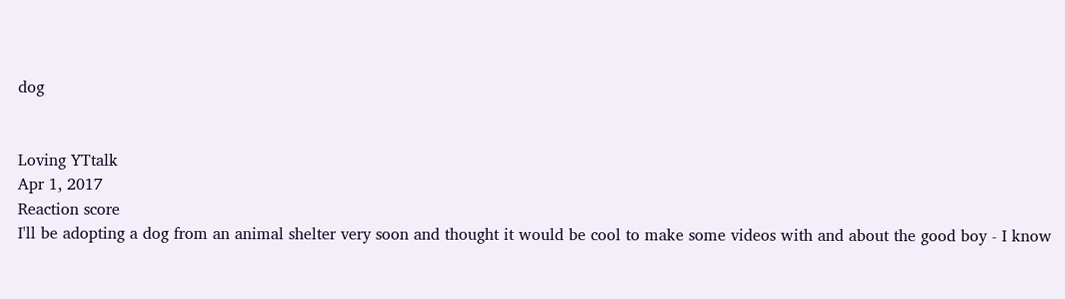dog


Loving YTtalk
Apr 1, 2017
Reaction score
I'll be adopting a dog from an animal shelter very soon and thought it would be cool to make some videos with and about the good boy - I know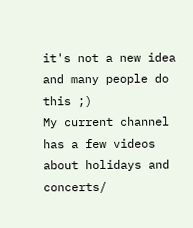it's not a new idea and many people do this ;)
My current channel has a few videos about holidays and concerts/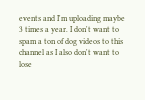events and I'm uploading maybe 3 times a year. I don't want to spam a ton of dog videos to this channel as I also don't want to lose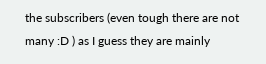the subscribers (even tough there are not many :D ) as I guess they are mainly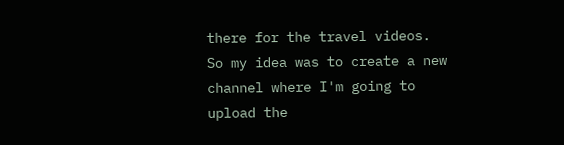there for the travel videos.
So my idea was to create a new channel where I'm going to upload the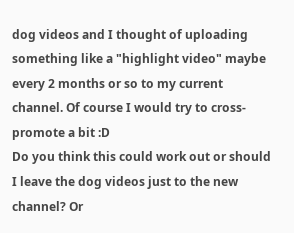dog videos and I thought of uploading something like a "highlight video" maybe every 2 months or so to my current channel. Of course I would try to cross-promote a bit :D
Do you think this could work out or should I leave the dog videos just to the new channel? Or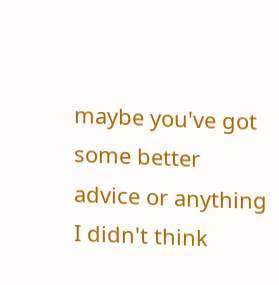maybe you've got some better advice or anything I didn't think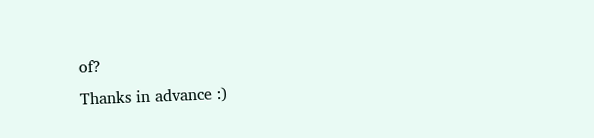of?
Thanks in advance :)